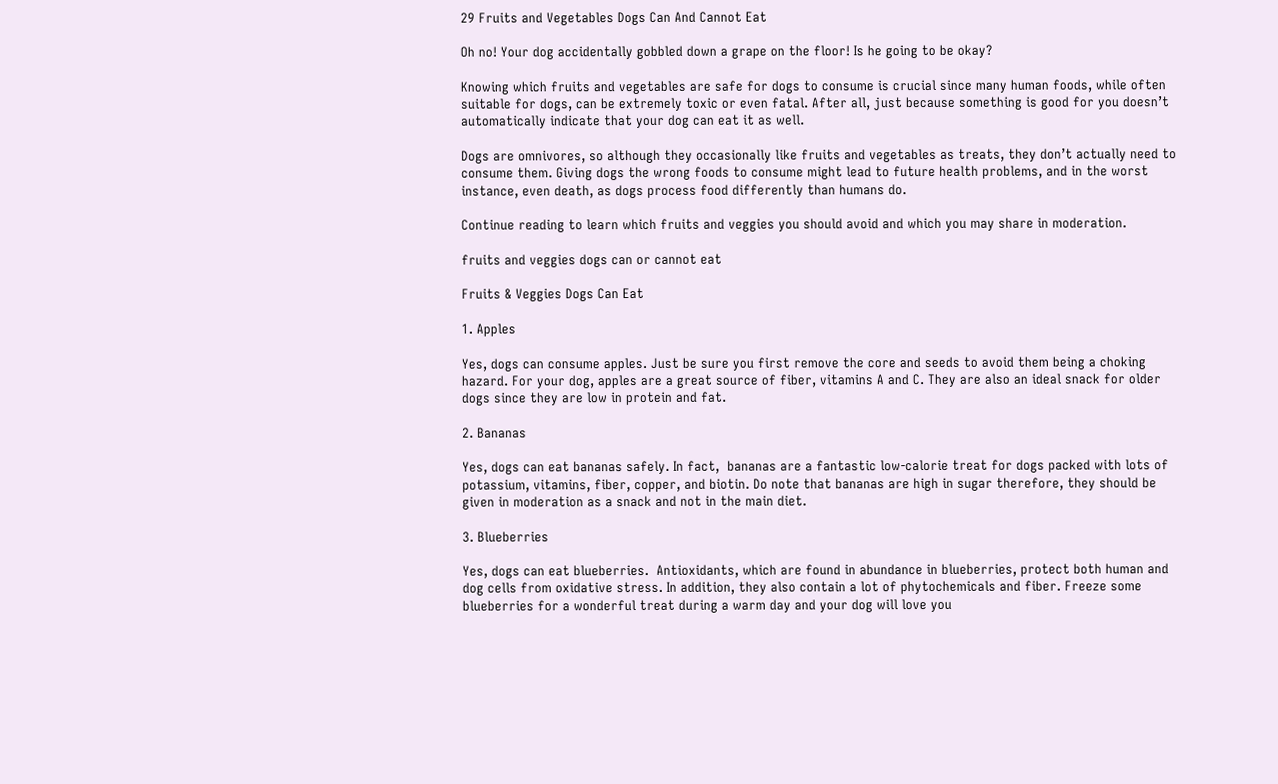29 Fruits and Vegetables Dogs Can And Cannot Eat

Oh no! Your dog accidentally gobbled down a grape on the floor! Is he going to be okay?

Knowing which fruits and vegetables are safe for dogs to consume is crucial since many human foods, while often suitable for dogs, can be extremely toxic or even fatal. After all, just because something is good for you doesn’t automatically indicate that your dog can eat it as well.

Dogs are omnivores, so although they occasionally like fruits and vegetables as treats, they don’t actually need to consume them. Giving dogs the wrong foods to consume might lead to future health problems, and in the worst instance, even death, as dogs process food differently than humans do.

Continue reading to learn which fruits and veggies you should avoid and which you may share in moderation.

fruits and veggies dogs can or cannot eat

Fruits & Veggies Dogs Can Eat

1. Apples

Yes, dogs can consume apples. Just be sure you first remove the core and seeds to avoid them being a choking hazard. For your dog, apples are a great source of fiber, vitamins A and C. They are also an ideal snack for older dogs since they are low in protein and fat.

2. Bananas

Yes, dogs can eat bananas safely. In fact,  bananas are a fantastic low-calorie treat for dogs packed with lots of potassium, vitamins, fiber, copper, and biotin. Do note that bananas are high in sugar therefore, they should be given in moderation as a snack and not in the main diet.

3. Blueberries

Yes, dogs can eat blueberries.  Antioxidants, which are found in abundance in blueberries, protect both human and dog cells from oxidative stress. In addition, they also contain a lot of phytochemicals and fiber. Freeze some blueberries for a wonderful treat during a warm day and your dog will love you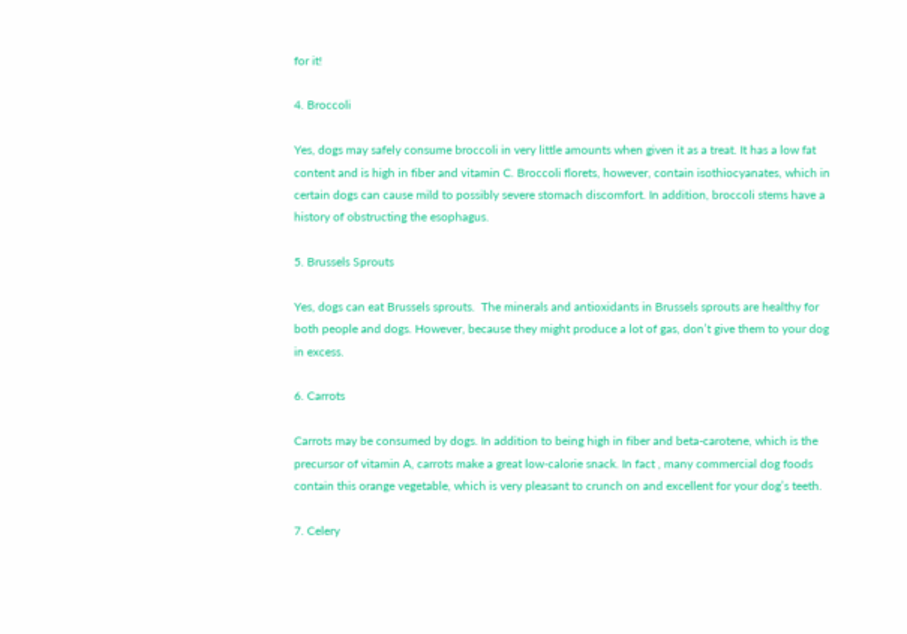for it!

4. Broccoli

Yes, dogs may safely consume broccoli in very little amounts when given it as a treat. It has a low fat content and is high in fiber and vitamin C. Broccoli florets, however, contain isothiocyanates, which in certain dogs can cause mild to possibly severe stomach discomfort. In addition, broccoli stems have a history of obstructing the esophagus.

5. Brussels Sprouts

Yes, dogs can eat Brussels sprouts.  The minerals and antioxidants in Brussels sprouts are healthy for both people and dogs. However, because they might produce a lot of gas, don’t give them to your dog in excess.

6. Carrots

Carrots may be consumed by dogs. In addition to being high in fiber and beta-carotene, which is the precursor of vitamin A, carrots make a great low-calorie snack. In fact , many commercial dog foods contain this orange vegetable, which is very pleasant to crunch on and excellent for your dog’s teeth.

7. Celery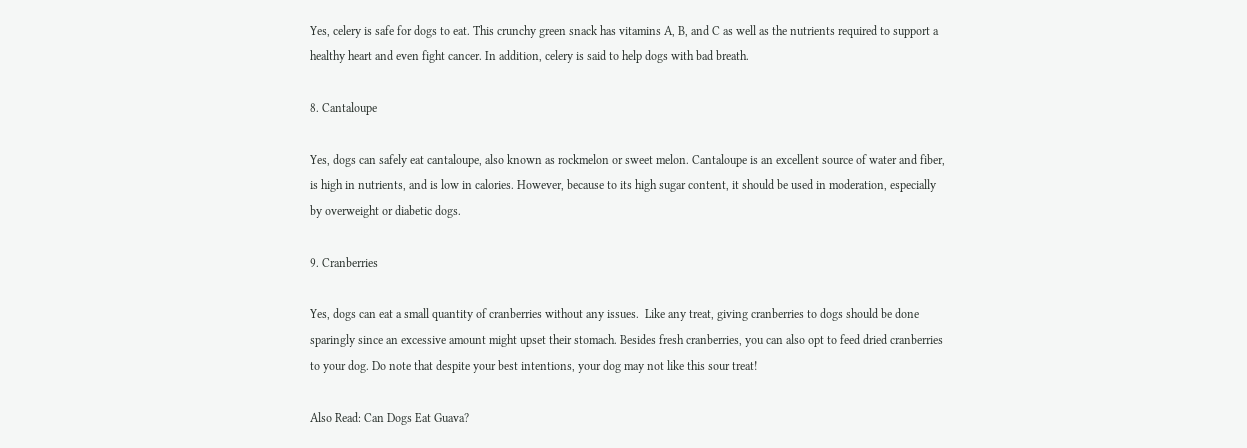Yes, celery is safe for dogs to eat. This crunchy green snack has vitamins A, B, and C as well as the nutrients required to support a healthy heart and even fight cancer. In addition, celery is said to help dogs with bad breath.

8. Cantaloupe

Yes, dogs can safely eat cantaloupe, also known as rockmelon or sweet melon. Cantaloupe is an excellent source of water and fiber, is high in nutrients, and is low in calories. However, because to its high sugar content, it should be used in moderation, especially by overweight or diabetic dogs.

9. Cranberries

Yes, dogs can eat a small quantity of cranberries without any issues.  Like any treat, giving cranberries to dogs should be done sparingly since an excessive amount might upset their stomach. Besides fresh cranberries, you can also opt to feed dried cranberries to your dog. Do note that despite your best intentions, your dog may not like this sour treat!

Also Read: Can Dogs Eat Guava?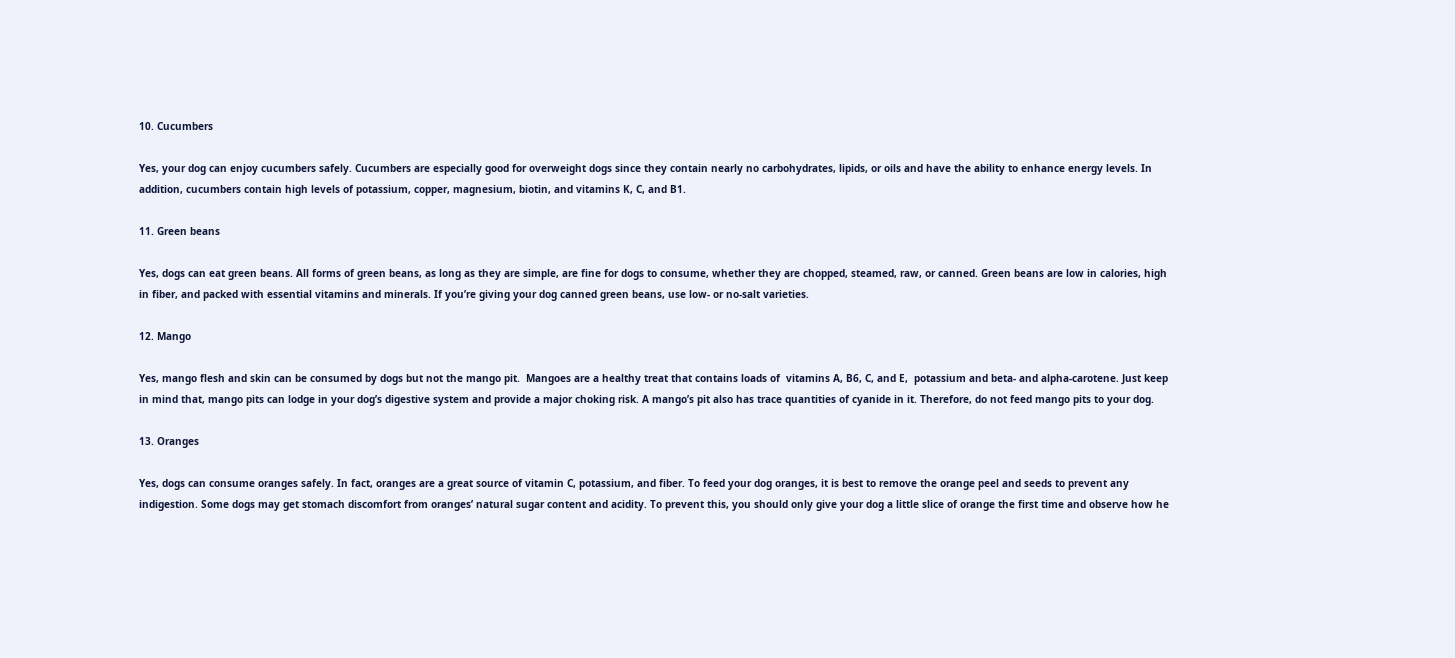10. Cucumbers

Yes, your dog can enjoy cucumbers safely. Cucumbers are especially good for overweight dogs since they contain nearly no carbohydrates, lipids, or oils and have the ability to enhance energy levels. In addition, cucumbers contain high levels of potassium, copper, magnesium, biotin, and vitamins K, C, and B1.

11. Green beans

Yes, dogs can eat green beans. All forms of green beans, as long as they are simple, are fine for dogs to consume, whether they are chopped, steamed, raw, or canned. Green beans are low in calories, high in fiber, and packed with essential vitamins and minerals. If you’re giving your dog canned green beans, use low- or no-salt varieties.

12. Mango

Yes, mango flesh and skin can be consumed by dogs but not the mango pit.  Mangoes are a healthy treat that contains loads of  vitamins A, B6, C, and E,  potassium and beta- and alpha-carotene. Just keep in mind that, mango pits can lodge in your dog’s digestive system and provide a major choking risk. A mango’s pit also has trace quantities of cyanide in it. Therefore, do not feed mango pits to your dog.

13. Oranges

Yes, dogs can consume oranges safely. In fact, oranges are a great source of vitamin C, potassium, and fiber. To feed your dog oranges, it is best to remove the orange peel and seeds to prevent any indigestion. Some dogs may get stomach discomfort from oranges’ natural sugar content and acidity. To prevent this, you should only give your dog a little slice of orange the first time and observe how he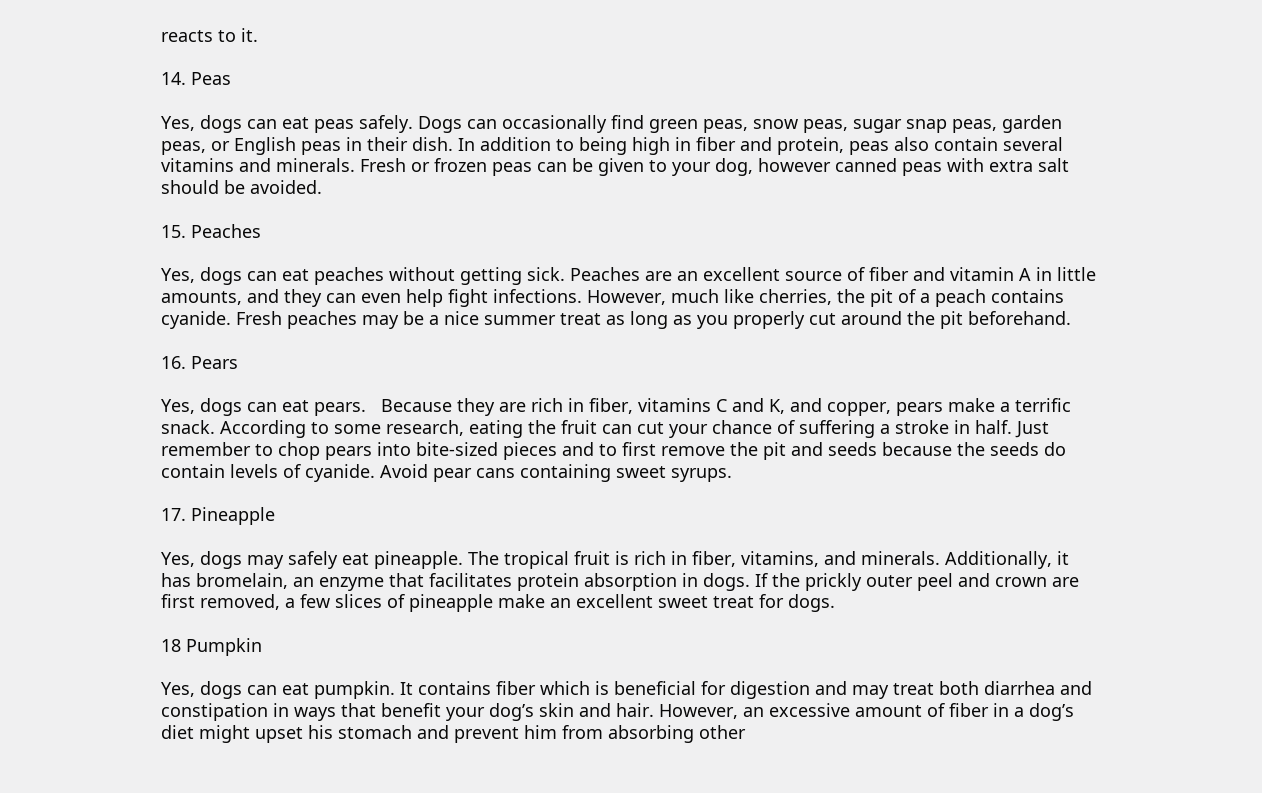reacts to it.

14. Peas

Yes, dogs can eat peas safely. Dogs can occasionally find green peas, snow peas, sugar snap peas, garden peas, or English peas in their dish. In addition to being high in fiber and protein, peas also contain several vitamins and minerals. Fresh or frozen peas can be given to your dog, however canned peas with extra salt should be avoided.

15. Peaches

Yes, dogs can eat peaches without getting sick. Peaches are an excellent source of fiber and vitamin A in little amounts, and they can even help fight infections. However, much like cherries, the pit of a peach contains cyanide. Fresh peaches may be a nice summer treat as long as you properly cut around the pit beforehand.

16. Pears

Yes, dogs can eat pears.   Because they are rich in fiber, vitamins C and K, and copper, pears make a terrific snack. According to some research, eating the fruit can cut your chance of suffering a stroke in half. Just remember to chop pears into bite-sized pieces and to first remove the pit and seeds because the seeds do contain levels of cyanide. Avoid pear cans containing sweet syrups.

17. Pineapple

Yes, dogs may safely eat pineapple. The tropical fruit is rich in fiber, vitamins, and minerals. Additionally, it has bromelain, an enzyme that facilitates protein absorption in dogs. If the prickly outer peel and crown are first removed, a few slices of pineapple make an excellent sweet treat for dogs.

18 Pumpkin

Yes, dogs can eat pumpkin. It contains fiber which is beneficial for digestion and may treat both diarrhea and constipation in ways that benefit your dog’s skin and hair. However, an excessive amount of fiber in a dog’s diet might upset his stomach and prevent him from absorbing other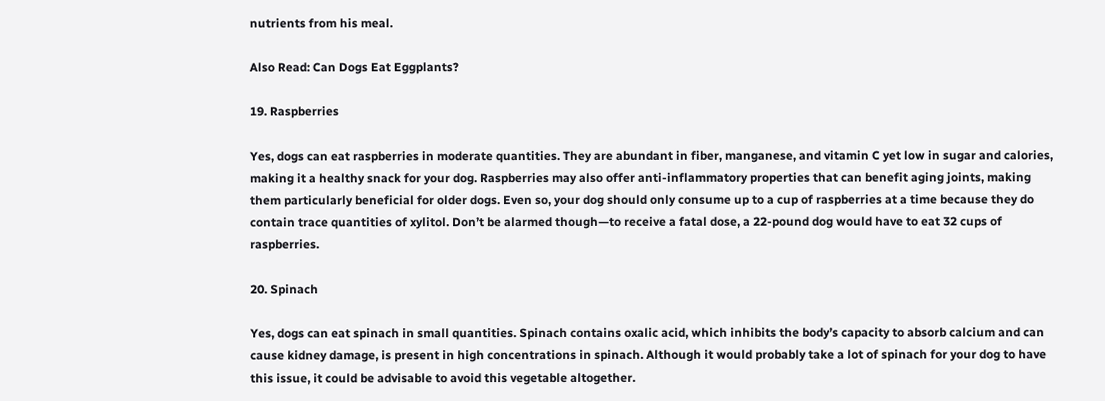nutrients from his meal.

Also Read: Can Dogs Eat Eggplants?

19. Raspberries

Yes, dogs can eat raspberries in moderate quantities. They are abundant in fiber, manganese, and vitamin C yet low in sugar and calories, making it a healthy snack for your dog. Raspberries may also offer anti-inflammatory properties that can benefit aging joints, making them particularly beneficial for older dogs. Even so, your dog should only consume up to a cup of raspberries at a time because they do contain trace quantities of xylitol. Don’t be alarmed though—to receive a fatal dose, a 22-pound dog would have to eat 32 cups of raspberries.

20. Spinach

Yes, dogs can eat spinach in small quantities. Spinach contains oxalic acid, which inhibits the body’s capacity to absorb calcium and can cause kidney damage, is present in high concentrations in spinach. Although it would probably take a lot of spinach for your dog to have this issue, it could be advisable to avoid this vegetable altogether.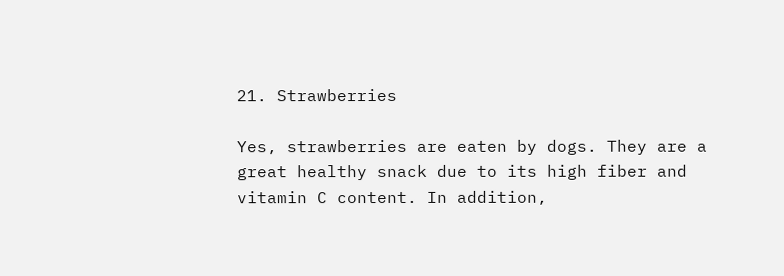21. Strawberries

Yes, strawberries are eaten by dogs. They are a great healthy snack due to its high fiber and vitamin C content. In addition,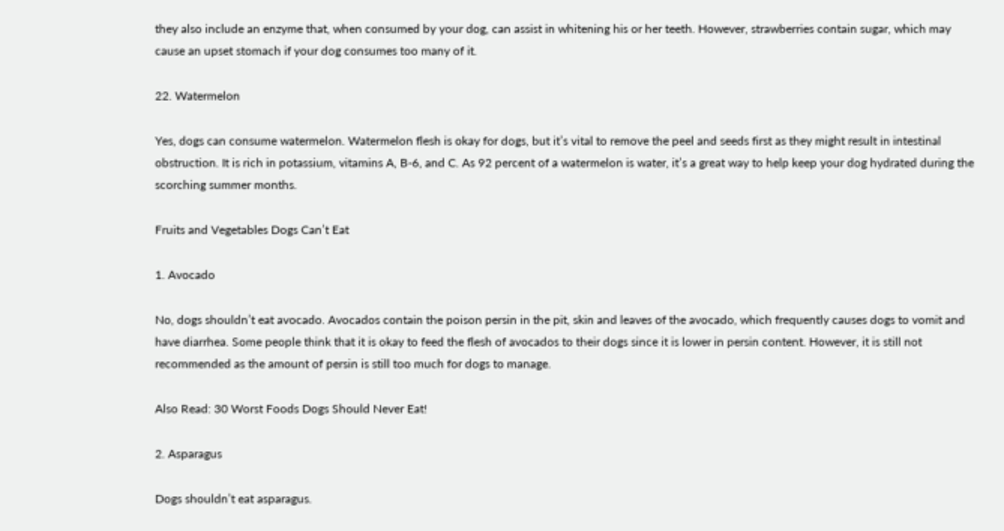they also include an enzyme that, when consumed by your dog, can assist in whitening his or her teeth. However, strawberries contain sugar, which may cause an upset stomach if your dog consumes too many of it.

22. Watermelon

Yes, dogs can consume watermelon. Watermelon flesh is okay for dogs, but it’s vital to remove the peel and seeds first as they might result in intestinal obstruction. It is rich in potassium, vitamins A, B-6, and C. As 92 percent of a watermelon is water, it’s a great way to help keep your dog hydrated during the scorching summer months.

Fruits and Vegetables Dogs Can’t Eat

1. Avocado

No, dogs shouldn’t eat avocado. Avocados contain the poison persin in the pit, skin and leaves of the avocado, which frequently causes dogs to vomit and have diarrhea. Some people think that it is okay to feed the flesh of avocados to their dogs since it is lower in persin content. However, it is still not recommended as the amount of persin is still too much for dogs to manage.

Also Read: 30 Worst Foods Dogs Should Never Eat!

2. Asparagus

Dogs shouldn’t eat asparagus.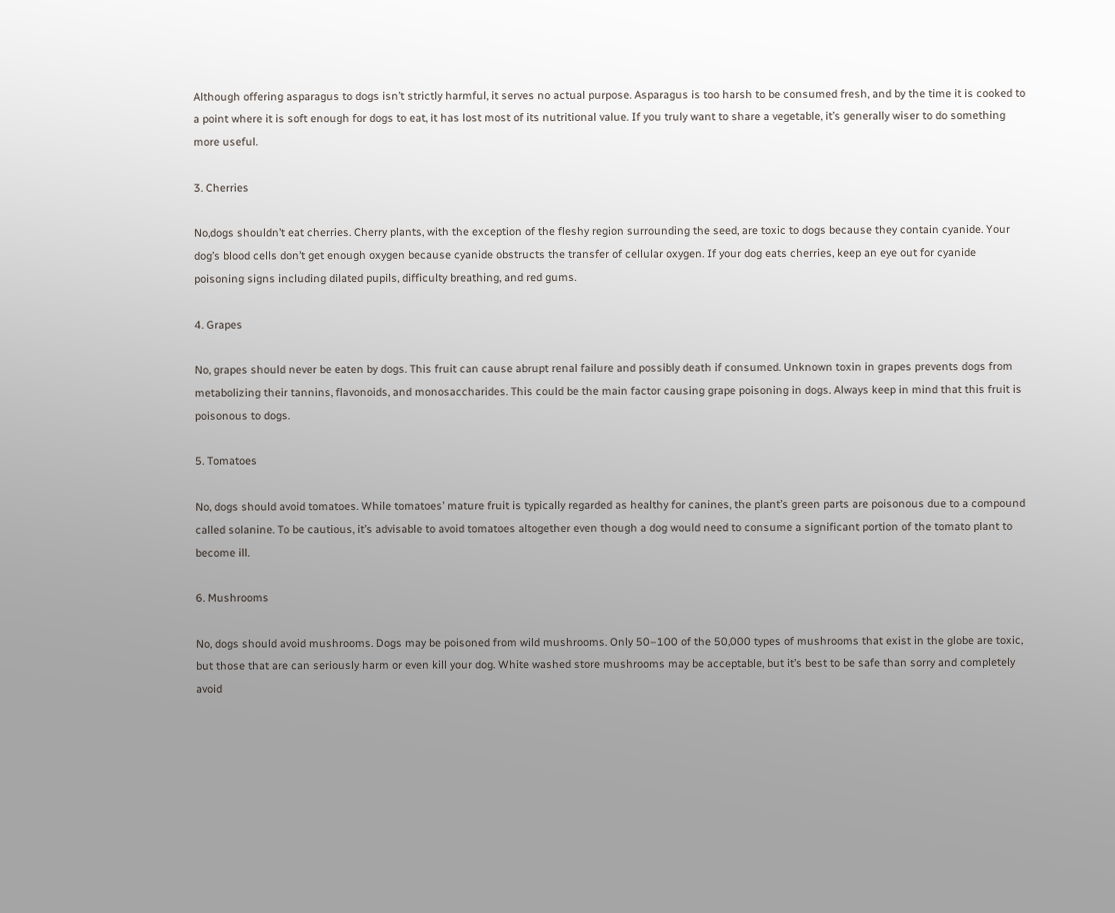Although offering asparagus to dogs isn’t strictly harmful, it serves no actual purpose. Asparagus is too harsh to be consumed fresh, and by the time it is cooked to a point where it is soft enough for dogs to eat, it has lost most of its nutritional value. If you truly want to share a vegetable, it’s generally wiser to do something more useful.

3. Cherries

No,dogs shouldn’t eat cherries. Cherry plants, with the exception of the fleshy region surrounding the seed, are toxic to dogs because they contain cyanide. Your dog’s blood cells don’t get enough oxygen because cyanide obstructs the transfer of cellular oxygen. If your dog eats cherries, keep an eye out for cyanide poisoning signs including dilated pupils, difficulty breathing, and red gums.

4. Grapes

No, grapes should never be eaten by dogs. This fruit can cause abrupt renal failure and possibly death if consumed. Unknown toxin in grapes prevents dogs from metabolizing their tannins, flavonoids, and monosaccharides. This could be the main factor causing grape poisoning in dogs. Always keep in mind that this fruit is poisonous to dogs.

5. Tomatoes

No, dogs should avoid tomatoes. While tomatoes’ mature fruit is typically regarded as healthy for canines, the plant’s green parts are poisonous due to a compound called solanine. To be cautious, it’s advisable to avoid tomatoes altogether even though a dog would need to consume a significant portion of the tomato plant to become ill.

6. Mushrooms

No, dogs should avoid mushrooms. Dogs may be poisoned from wild mushrooms. Only 50–100 of the 50,000 types of mushrooms that exist in the globe are toxic, but those that are can seriously harm or even kill your dog. White washed store mushrooms may be acceptable, but it’s best to be safe than sorry and completely avoid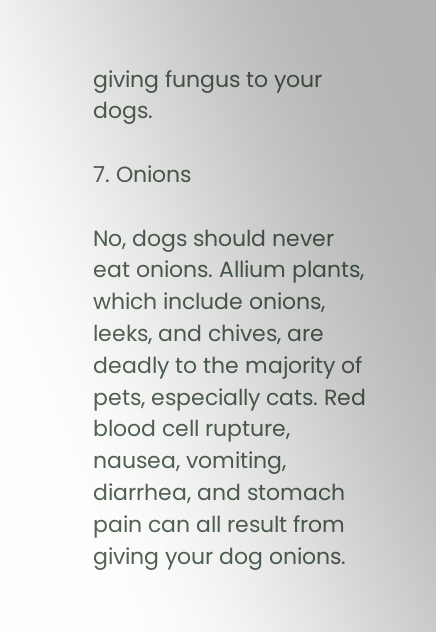giving fungus to your dogs.

7. Onions

No, dogs should never eat onions. Allium plants, which include onions, leeks, and chives, are deadly to the majority of pets, especially cats. Red blood cell rupture, nausea, vomiting, diarrhea, and stomach pain can all result from giving your dog onions.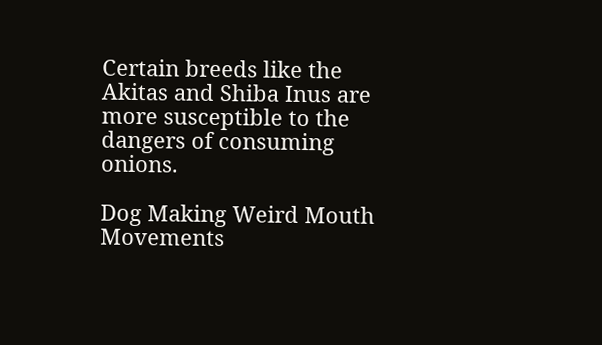Certain breeds like the Akitas and Shiba Inus are more susceptible to the dangers of consuming onions.

Dog Making Weird Mouth Movements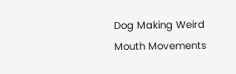Dog Making Weird Mouth Movements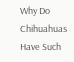Why Do Chihuahuas Have Such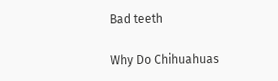Bad teeth

Why Do Chihuahuas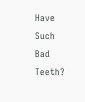Have Such Bad Teeth?